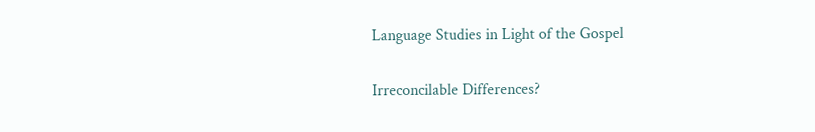Language Studies in Light of the Gospel

Irreconcilable Differences?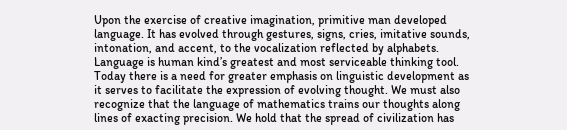Upon the exercise of creative imagination, primitive man developed language. It has evolved through gestures, signs, cries, imitative sounds, intonation, and accent, to the vocalization reflected by alphabets. Language is human kind’s greatest and most serviceable thinking tool. Today there is a need for greater emphasis on linguistic development as it serves to facilitate the expression of evolving thought. We must also recognize that the language of mathematics trains our thoughts along lines of exacting precision. We hold that the spread of civilization has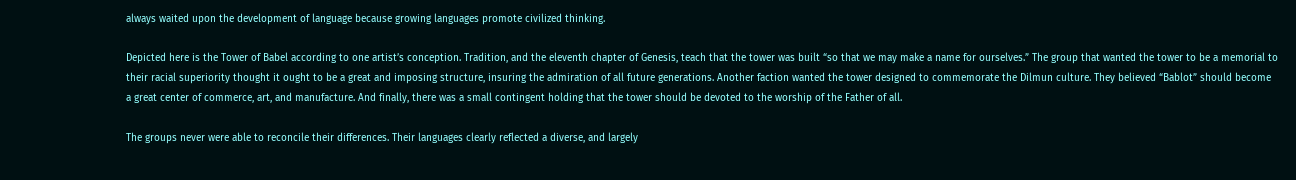always waited upon the development of language because growing languages promote civilized thinking.

Depicted here is the Tower of Babel according to one artist’s conception. Tradition, and the eleventh chapter of Genesis, teach that the tower was built “so that we may make a name for ourselves.” The group that wanted the tower to be a memorial to their racial superiority thought it ought to be a great and imposing structure, insuring the admiration of all future generations. Another faction wanted the tower designed to commemorate the Dilmun culture. They believed “Bablot” should become a great center of commerce, art, and manufacture. And finally, there was a small contingent holding that the tower should be devoted to the worship of the Father of all.

The groups never were able to reconcile their differences. Their languages clearly reflected a diverse, and largely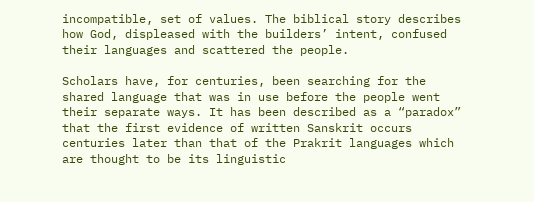incompatible, set of values. The biblical story describes how God, displeased with the builders’ intent, confused their languages and scattered the people.

Scholars have, for centuries, been searching for the shared language that was in use before the people went their separate ways. It has been described as a “paradox” that the first evidence of written Sanskrit occurs centuries later than that of the Prakrit languages which are thought to be its linguistic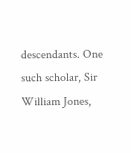descendants. One such scholar, Sir William Jones,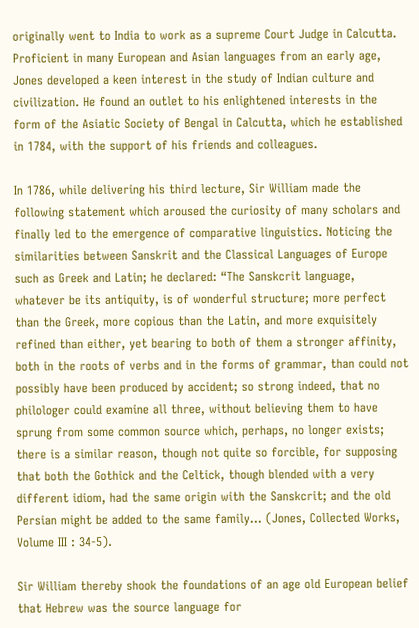originally went to India to work as a supreme Court Judge in Calcutta. Proficient in many European and Asian languages from an early age, Jones developed a keen interest in the study of Indian culture and civilization. He found an outlet to his enlightened interests in the form of the Asiatic Society of Bengal in Calcutta, which he established in 1784, with the support of his friends and colleagues.

In 1786, while delivering his third lecture, Sir William made the following statement which aroused the curiosity of many scholars and finally led to the emergence of comparative linguistics. Noticing the similarities between Sanskrit and the Classical Languages of Europe such as Greek and Latin; he declared: “The Sanskcrit language, whatever be its antiquity, is of wonderful structure; more perfect than the Greek, more copious than the Latin, and more exquisitely refined than either, yet bearing to both of them a stronger affinity, both in the roots of verbs and in the forms of grammar, than could not possibly have been produced by accident; so strong indeed, that no philologer could examine all three, without believing them to have sprung from some common source which, perhaps, no longer exists; there is a similar reason, though not quite so forcible, for supposing that both the Gothick and the Celtick, though blended with a very different idiom, had the same origin with the Sanskcrit; and the old Persian might be added to the same family… (Jones, Collected Works, Volume III : 34-5).

Sir William thereby shook the foundations of an age old European belief that Hebrew was the source language for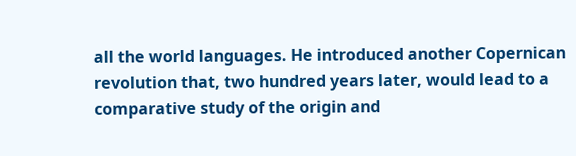all the world languages. He introduced another Copernican revolution that, two hundred years later, would lead to a comparative study of the origin and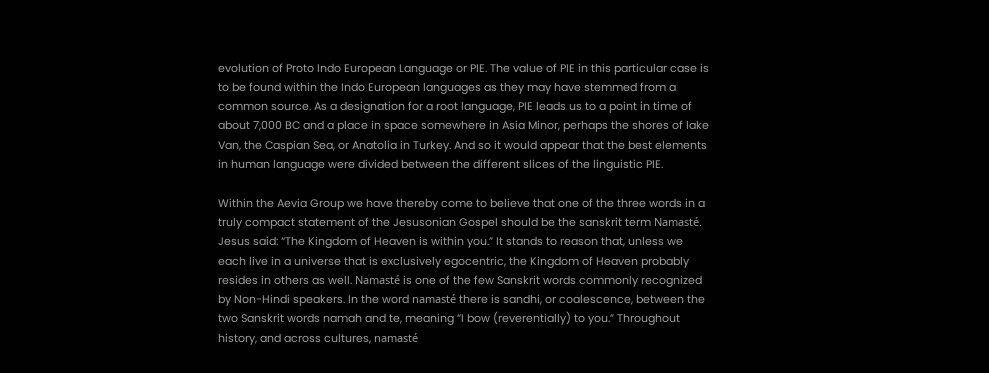evolution of Proto Indo European Language or PIE. The value of PIE in this particular case is to be found within the Indo European languages as they may have stemmed from a common source. As a designation for a root language, PIE leads us to a point in time of about 7,000 BC and a place in space somewhere in Asia Minor, perhaps the shores of lake Van, the Caspian Sea, or Anatolia in Turkey. And so it would appear that the best elements in human language were divided between the different slices of the linguistic PIE.

Within the Aevia Group we have thereby come to believe that one of the three words in a truly compact statement of the Jesusonian Gospel should be the sanskrit term Namasté. Jesus said: “The Kingdom of Heaven is within you.” It stands to reason that, unless we each live in a universe that is exclusively egocentric, the Kingdom of Heaven probably resides in others as well. Namasté is one of the few Sanskrit words commonly recognized by Non-Hindi speakers. In the word namasté there is sandhi, or coalescence, between the two Sanskrit words namah and te, meaning “I bow (reverentially) to you.” Throughout history, and across cultures, namasté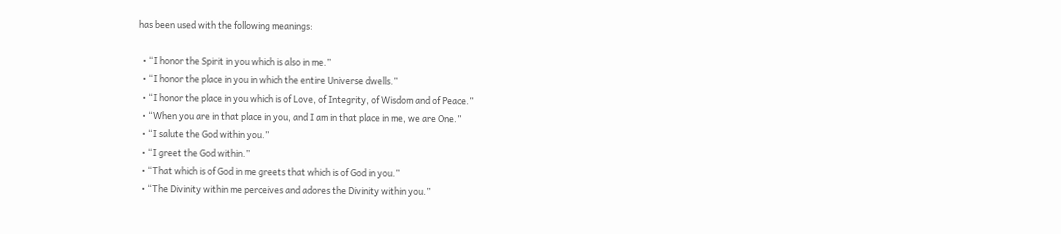has been used with the following meanings:

  • “I honor the Spirit in you which is also in me.”
  • “I honor the place in you in which the entire Universe dwells.”
  • “I honor the place in you which is of Love, of Integrity, of Wisdom and of Peace.”
  • “When you are in that place in you, and I am in that place in me, we are One.”
  • “I salute the God within you.”
  • “I greet the God within.”
  • “That which is of God in me greets that which is of God in you.”
  • “The Divinity within me perceives and adores the Divinity within you.”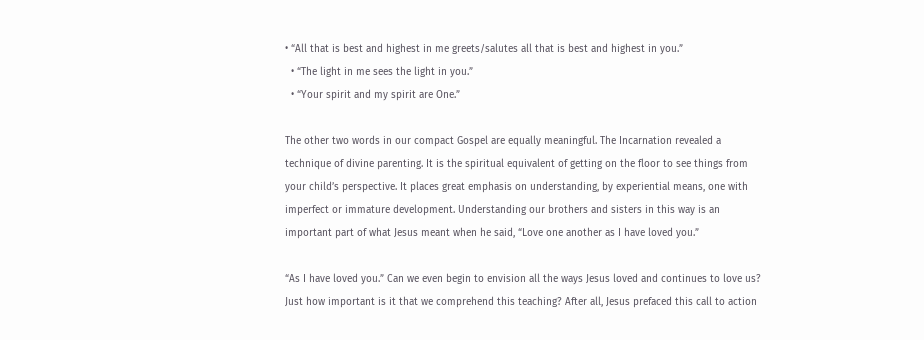• “All that is best and highest in me greets/salutes all that is best and highest in you.”
  • “The light in me sees the light in you.”
  • “Your spirit and my spirit are One.”

The other two words in our compact Gospel are equally meaningful. The Incarnation revealed a technique of divine parenting. It is the spiritual equivalent of getting on the floor to see things from your child’s perspective. It places great emphasis on understanding, by experiential means, one with imperfect or immature development. Understanding our brothers and sisters in this way is an important part of what Jesus meant when he said, “Love one another as I have loved you.”

“As I have loved you.” Can we even begin to envision all the ways Jesus loved and continues to love us? Just how important is it that we comprehend this teaching? After all, Jesus prefaced this call to action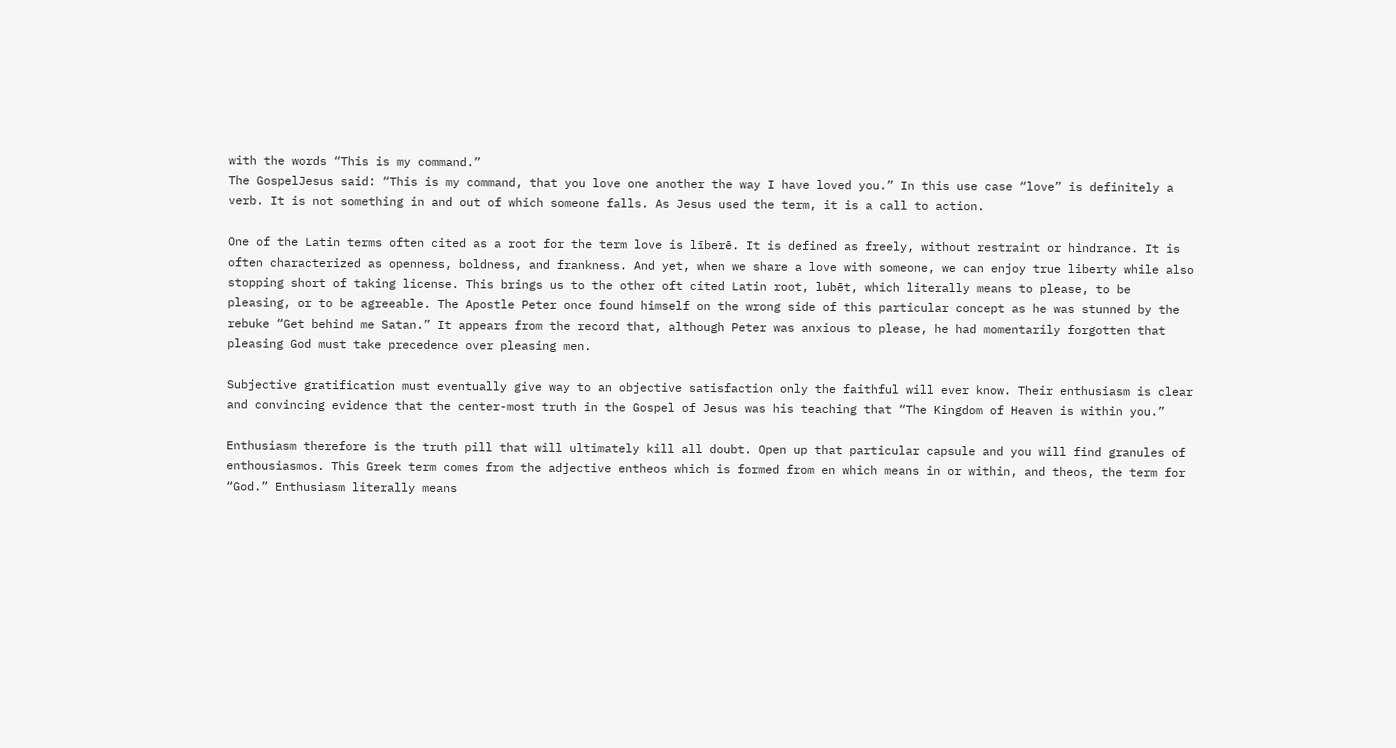with the words “This is my command.”
The GospelJesus said: “This is my command, that you love one another the way I have loved you.” In this use case “love” is definitely a verb. It is not something in and out of which someone falls. As Jesus used the term, it is a call to action.

One of the Latin terms often cited as a root for the term love is līberē. It is defined as freely, without restraint or hindrance. It is often characterized as openness, boldness, and frankness. And yet, when we share a love with someone, we can enjoy true liberty while also stopping short of taking license. This brings us to the other oft cited Latin root, lubēt, which literally means to please, to be pleasing, or to be agreeable. The Apostle Peter once found himself on the wrong side of this particular concept as he was stunned by the rebuke “Get behind me Satan.” It appears from the record that, although Peter was anxious to please, he had momentarily forgotten that pleasing God must take precedence over pleasing men.

Subjective gratification must eventually give way to an objective satisfaction only the faithful will ever know. Their enthusiasm is clear and convincing evidence that the center-most truth in the Gospel of Jesus was his teaching that “The Kingdom of Heaven is within you.”

Enthusiasm therefore is the truth pill that will ultimately kill all doubt. Open up that particular capsule and you will find granules of enthousiasmos. This Greek term comes from the adjective entheos which is formed from en which means in or within, and theos, the term for “God.” Enthusiasm literally means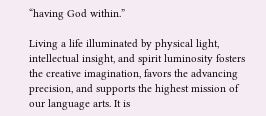“having God within.”

Living a life illuminated by physical light, intellectual insight, and spirit luminosity fosters the creative imagination, favors the advancing precision, and supports the highest mission of our language arts. It is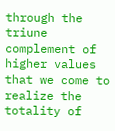through the triune complement of higher values that we come to realize the totality of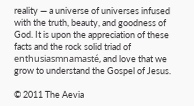reality — a universe of universes infused with the truth, beauty, and goodness of God. It is upon the appreciation of these facts and the rock solid triad of enthusiasmnamasté, and love that we grow to understand the Gospel of Jesus.

© 2011 The Aevia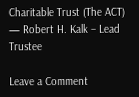Charitable Trust (The ACT) — Robert H. Kalk – Lead Trustee

Leave a Comment